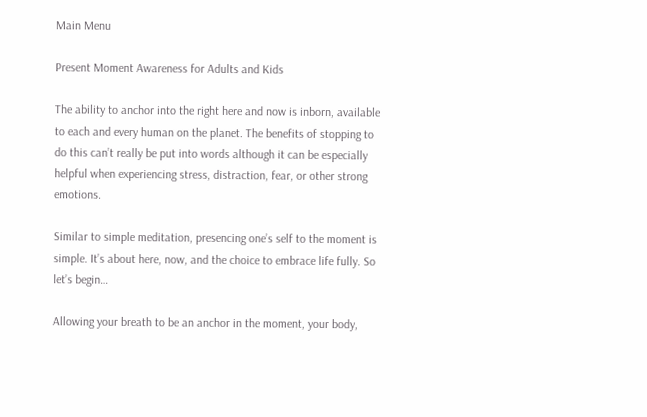Main Menu

Present Moment Awareness for Adults and Kids

The ability to anchor into the right here and now is inborn, available to each and every human on the planet. The benefits of stopping to do this can’t really be put into words although it can be especially helpful when experiencing stress, distraction, fear, or other strong emotions.

Similar to simple meditation, presencing one’s self to the moment is simple. It’s about here, now, and the choice to embrace life fully. So let’s begin…

Allowing your breath to be an anchor in the moment, your body,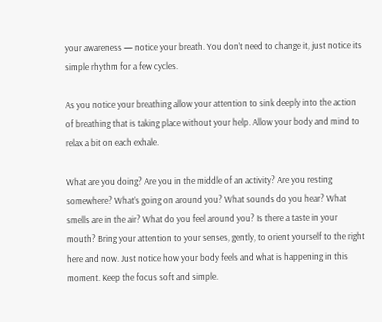your awareness — notice your breath. You don’t need to change it, just notice its simple rhythm for a few cycles.

As you notice your breathing allow your attention to sink deeply into the action of breathing that is taking place without your help. Allow your body and mind to relax a bit on each exhale.

What are you doing? Are you in the middle of an activity? Are you resting somewhere? What’s going on around you? What sounds do you hear? What smells are in the air? What do you feel around you? Is there a taste in your mouth? Bring your attention to your senses, gently, to orient yourself to the right here and now. Just notice how your body feels and what is happening in this moment. Keep the focus soft and simple.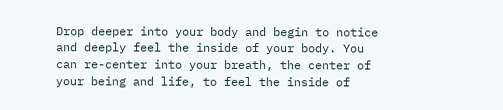Drop deeper into your body and begin to notice and deeply feel the inside of your body. You can re-center into your breath, the center of your being and life, to feel the inside of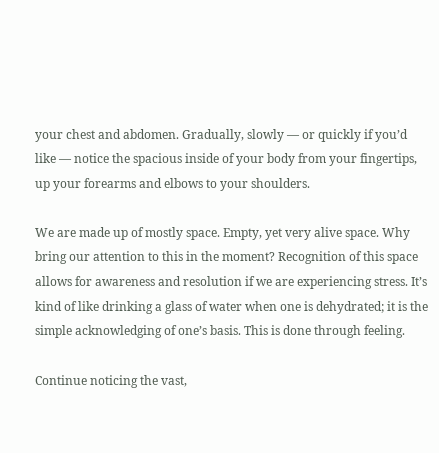your chest and abdomen. Gradually, slowly — or quickly if you’d like — notice the spacious inside of your body from your fingertips, up your forearms and elbows to your shoulders.

We are made up of mostly space. Empty, yet very alive space. Why bring our attention to this in the moment? Recognition of this space allows for awareness and resolution if we are experiencing stress. It’s kind of like drinking a glass of water when one is dehydrated; it is the simple acknowledging of one’s basis. This is done through feeling.

Continue noticing the vast,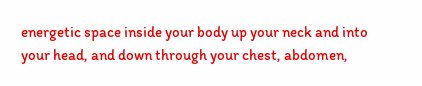energetic space inside your body up your neck and into your head, and down through your chest, abdomen,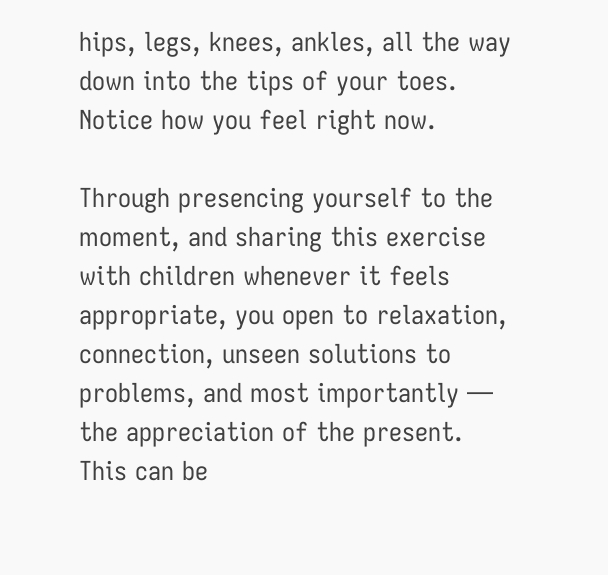hips, legs, knees, ankles, all the way down into the tips of your toes. Notice how you feel right now.

Through presencing yourself to the moment, and sharing this exercise with children whenever it feels appropriate, you open to relaxation, connection, unseen solutions to problems, and most importantly — the appreciation of the present. This can be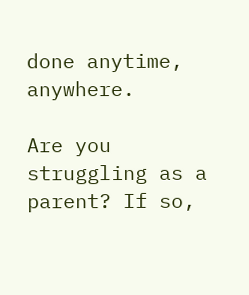done anytime, anywhere.

Are you struggling as a parent? If so,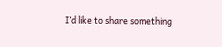I’d like to share something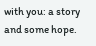with you: a story and some hope.